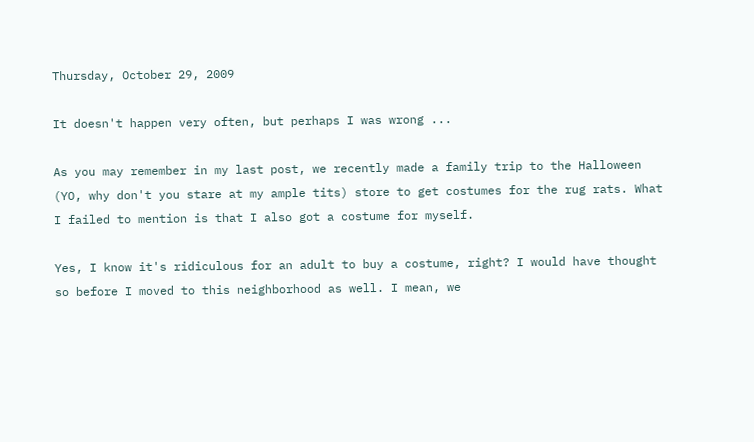Thursday, October 29, 2009

It doesn't happen very often, but perhaps I was wrong ...

As you may remember in my last post, we recently made a family trip to the Halloween (YO, why don't you stare at my ample tits) store to get costumes for the rug rats. What I failed to mention is that I also got a costume for myself.

Yes, I know it's ridiculous for an adult to buy a costume, right? I would have thought so before I moved to this neighborhood as well. I mean, we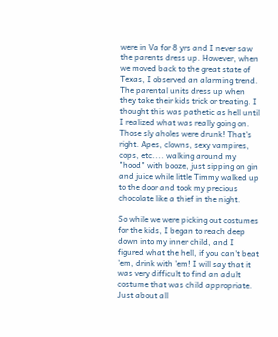were in Va for 8 yrs and I never saw the parents dress up. However, when we moved back to the great state of Texas, I observed an alarming trend. The parental units dress up when they take their kids trick or treating. I thought this was pathetic as hell until I realized what was really going on. Those sly aholes were drunk! That's right. Apes, clowns, sexy vampires, cops, etc.... walking around my "hood" with booze, just sipping on gin and juice while little Timmy walked up to the door and took my precious chocolate like a thief in the night.

So while we were picking out costumes for the kids, I began to reach deep down into my inner child, and I figured what the hell, if you can't beat 'em, drink with 'em! I will say that it was very difficult to find an adult costume that was child appropriate. Just about all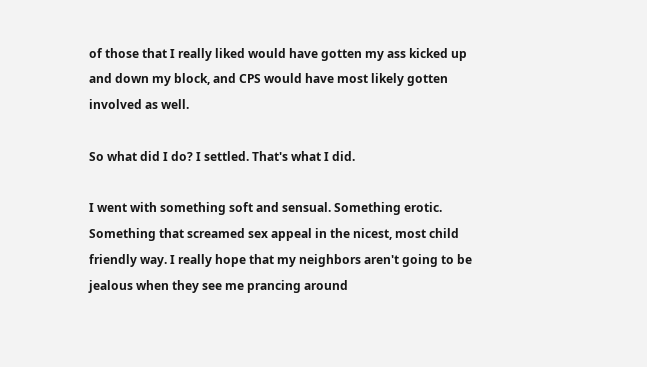of those that I really liked would have gotten my ass kicked up and down my block, and CPS would have most likely gotten involved as well.

So what did I do? I settled. That's what I did.

I went with something soft and sensual. Something erotic. Something that screamed sex appeal in the nicest, most child friendly way. I really hope that my neighbors aren't going to be jealous when they see me prancing around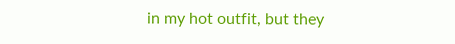in my hot outfit, but they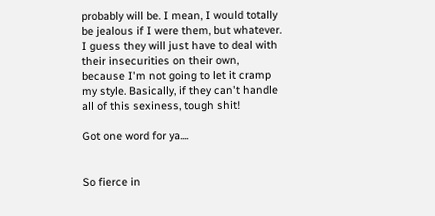probably will be. I mean, I would totally be jealous if I were them, but whatever. I guess they will just have to deal with their insecurities on their own, because I'm not going to let it cramp my style. Basically, if they can't handle all of this sexiness, tough shit!

Got one word for ya....


So fierce in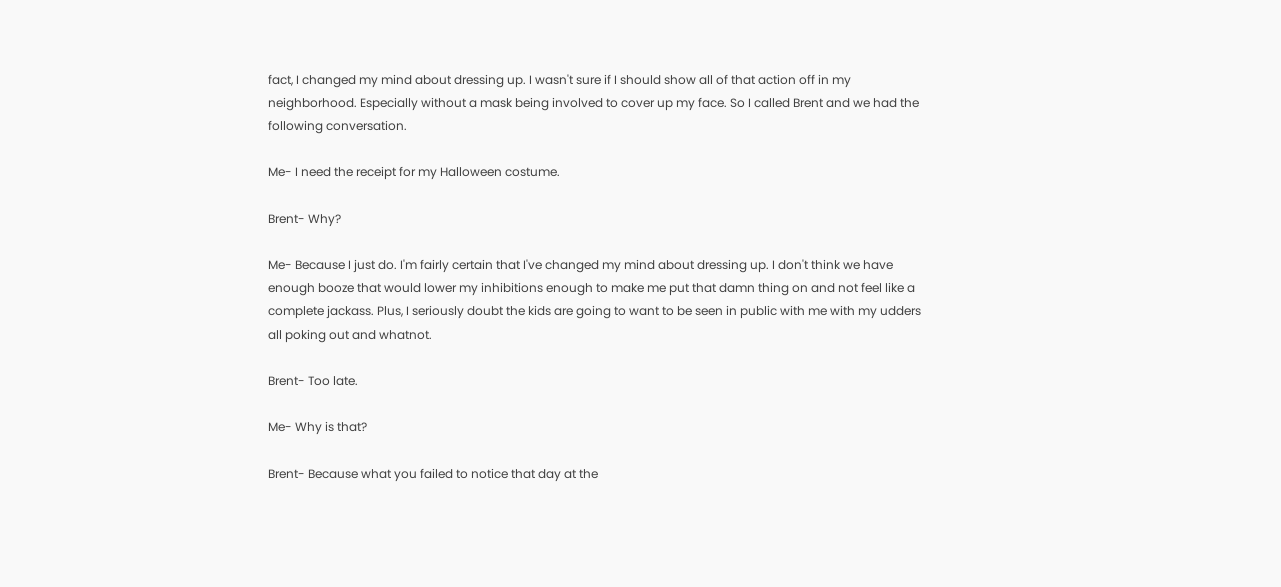fact, I changed my mind about dressing up. I wasn't sure if I should show all of that action off in my neighborhood. Especially without a mask being involved to cover up my face. So I called Brent and we had the following conversation.

Me- I need the receipt for my Halloween costume.

Brent- Why?

Me- Because I just do. I'm fairly certain that I've changed my mind about dressing up. I don't think we have enough booze that would lower my inhibitions enough to make me put that damn thing on and not feel like a complete jackass. Plus, I seriously doubt the kids are going to want to be seen in public with me with my udders all poking out and whatnot.

Brent- Too late.

Me- Why is that?

Brent- Because what you failed to notice that day at the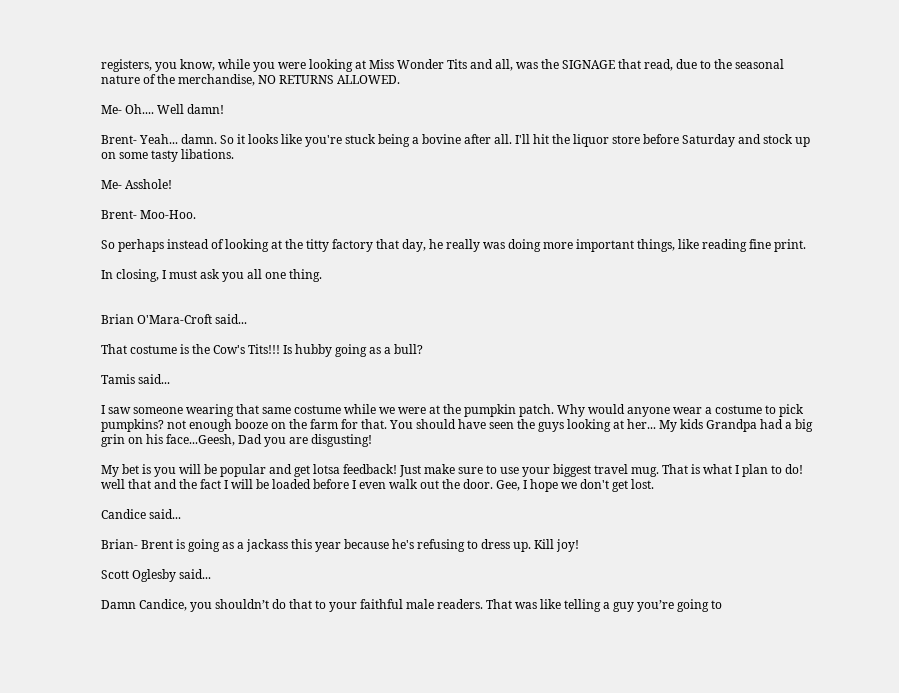registers, you know, while you were looking at Miss Wonder Tits and all, was the SIGNAGE that read, due to the seasonal nature of the merchandise, NO RETURNS ALLOWED.

Me- Oh.... Well damn!

Brent- Yeah... damn. So it looks like you're stuck being a bovine after all. I'll hit the liquor store before Saturday and stock up on some tasty libations.

Me- Asshole!

Brent- Moo-Hoo.

So perhaps instead of looking at the titty factory that day, he really was doing more important things, like reading fine print.

In closing, I must ask you all one thing.


Brian O'Mara-Croft said...

That costume is the Cow's Tits!!! Is hubby going as a bull?

Tamis said...

I saw someone wearing that same costume while we were at the pumpkin patch. Why would anyone wear a costume to pick pumpkins? not enough booze on the farm for that. You should have seen the guys looking at her... My kids Grandpa had a big grin on his face...Geesh, Dad you are disgusting!

My bet is you will be popular and get lotsa feedback! Just make sure to use your biggest travel mug. That is what I plan to do! well that and the fact I will be loaded before I even walk out the door. Gee, I hope we don't get lost.

Candice said...

Brian- Brent is going as a jackass this year because he's refusing to dress up. Kill joy!

Scott Oglesby said...

Damn Candice, you shouldn’t do that to your faithful male readers. That was like telling a guy you’re going to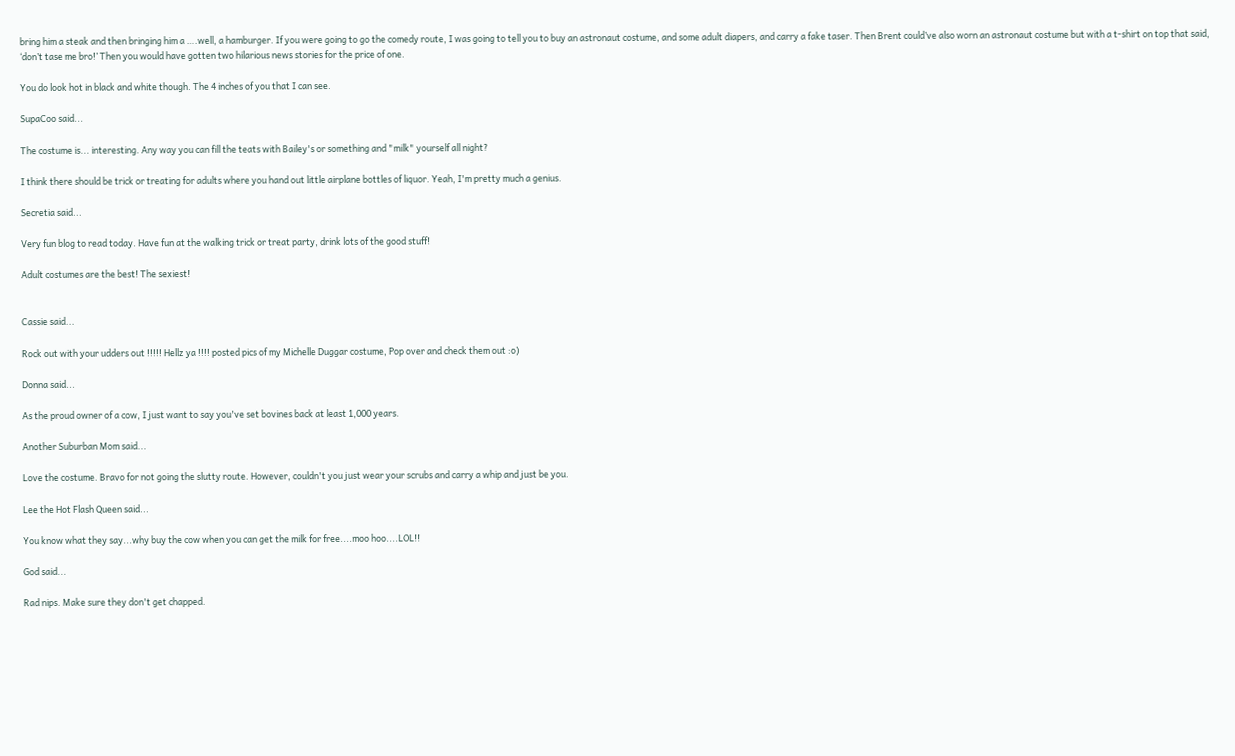bring him a steak and then bringing him a ….well, a hamburger. If you were going to go the comedy route, I was going to tell you to buy an astronaut costume, and some adult diapers, and carry a fake taser. Then Brent could’ve also worn an astronaut costume but with a t-shirt on top that said, ‘don’t tase me bro!’ Then you would have gotten two hilarious news stories for the price of one.

You do look hot in black and white though. The 4 inches of you that I can see.

SupaCoo said...

The costume is... interesting. Any way you can fill the teats with Bailey's or something and "milk" yourself all night?

I think there should be trick or treating for adults where you hand out little airplane bottles of liquor. Yeah, I'm pretty much a genius.

Secretia said...

Very fun blog to read today. Have fun at the walking trick or treat party, drink lots of the good stuff!

Adult costumes are the best! The sexiest!


Cassie said...

Rock out with your udders out !!!!! Hellz ya !!!! posted pics of my Michelle Duggar costume, Pop over and check them out :o)

Donna said...

As the proud owner of a cow, I just want to say you've set bovines back at least 1,000 years.

Another Suburban Mom said...

Love the costume. Bravo for not going the slutty route. However, couldn't you just wear your scrubs and carry a whip and just be you.

Lee the Hot Flash Queen said...

You know what they say...why buy the cow when you can get the milk for free....moo hoo....LOL!!

God said...

Rad nips. Make sure they don't get chapped.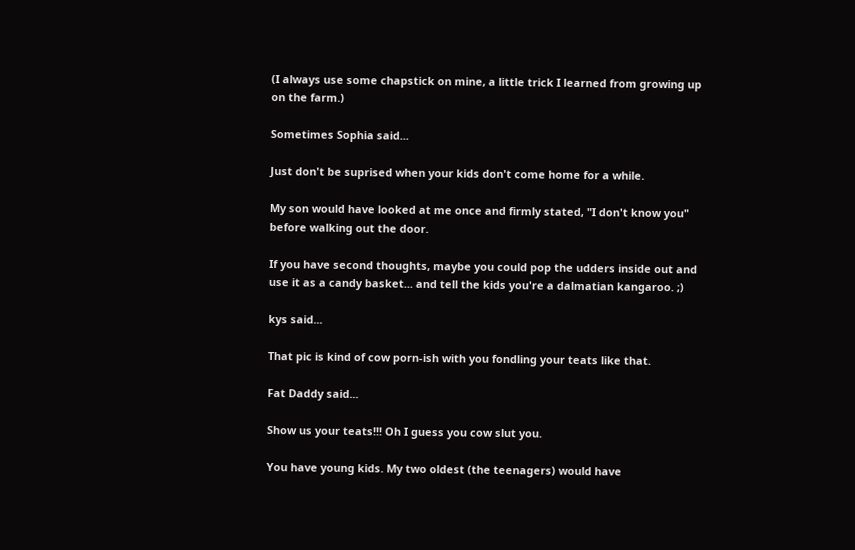(I always use some chapstick on mine, a little trick I learned from growing up on the farm.)

Sometimes Sophia said...

Just don't be suprised when your kids don't come home for a while.

My son would have looked at me once and firmly stated, "I don't know you" before walking out the door.

If you have second thoughts, maybe you could pop the udders inside out and use it as a candy basket... and tell the kids you're a dalmatian kangaroo. ;)

kys said...

That pic is kind of cow porn-ish with you fondling your teats like that.

Fat Daddy said...

Show us your teats!!! Oh I guess you cow slut you.

You have young kids. My two oldest (the teenagers) would have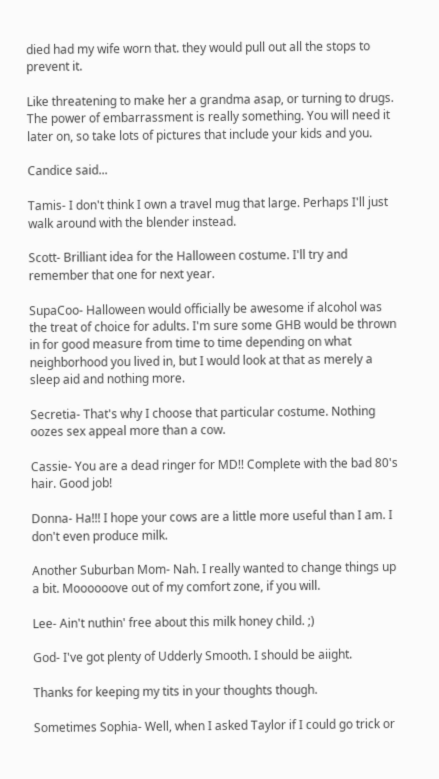died had my wife worn that. they would pull out all the stops to prevent it.

Like threatening to make her a grandma asap, or turning to drugs. The power of embarrassment is really something. You will need it later on, so take lots of pictures that include your kids and you.

Candice said...

Tamis- I don't think I own a travel mug that large. Perhaps I'll just walk around with the blender instead.

Scott- Brilliant idea for the Halloween costume. I'll try and remember that one for next year.

SupaCoo- Halloween would officially be awesome if alcohol was the treat of choice for adults. I'm sure some GHB would be thrown in for good measure from time to time depending on what neighborhood you lived in, but I would look at that as merely a sleep aid and nothing more.

Secretia- That's why I choose that particular costume. Nothing oozes sex appeal more than a cow.

Cassie- You are a dead ringer for MD!! Complete with the bad 80's hair. Good job!

Donna- Ha!!! I hope your cows are a little more useful than I am. I don't even produce milk.

Another Suburban Mom- Nah. I really wanted to change things up a bit. Moooooove out of my comfort zone, if you will.

Lee- Ain't nuthin' free about this milk honey child. ;)

God- I've got plenty of Udderly Smooth. I should be aiight.

Thanks for keeping my tits in your thoughts though.

Sometimes Sophia- Well, when I asked Taylor if I could go trick or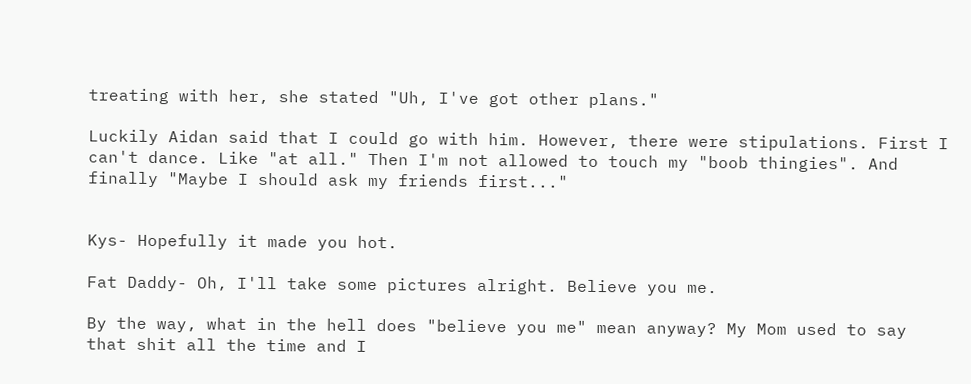treating with her, she stated "Uh, I've got other plans."

Luckily Aidan said that I could go with him. However, there were stipulations. First I can't dance. Like "at all." Then I'm not allowed to touch my "boob thingies". And finally "Maybe I should ask my friends first..."


Kys- Hopefully it made you hot.

Fat Daddy- Oh, I'll take some pictures alright. Believe you me.

By the way, what in the hell does "believe you me" mean anyway? My Mom used to say that shit all the time and I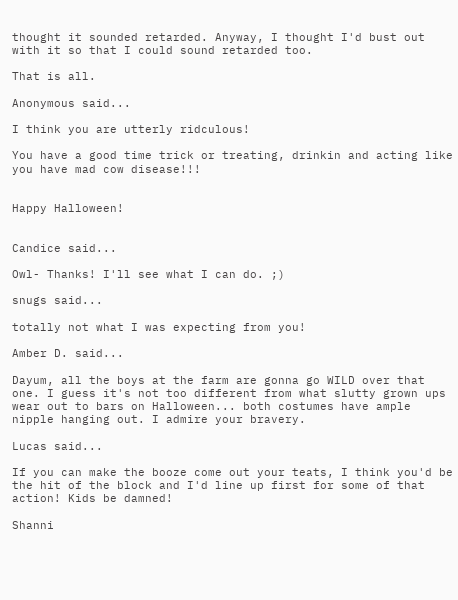thought it sounded retarded. Anyway, I thought I'd bust out with it so that I could sound retarded too.

That is all.

Anonymous said...

I think you are utterly ridculous!

You have a good time trick or treating, drinkin and acting like you have mad cow disease!!!


Happy Halloween!


Candice said...

Owl- Thanks! I'll see what I can do. ;)

snugs said...

totally not what I was expecting from you!

Amber D. said...

Dayum, all the boys at the farm are gonna go WILD over that one. I guess it's not too different from what slutty grown ups wear out to bars on Halloween... both costumes have ample nipple hanging out. I admire your bravery.

Lucas said...

If you can make the booze come out your teats, I think you'd be the hit of the block and I'd line up first for some of that action! Kids be damned!

Shanni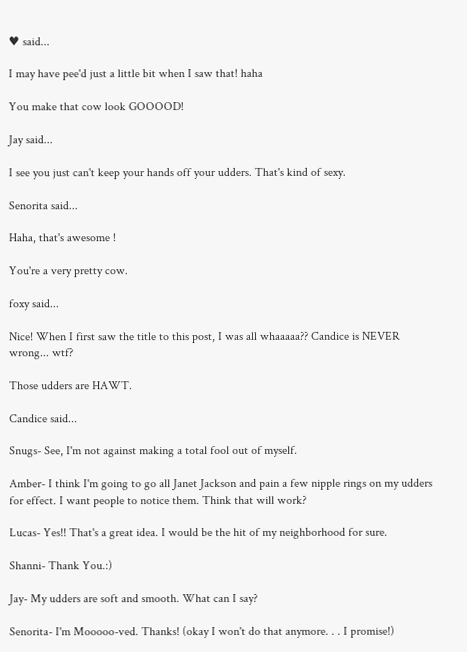♥ said...

I may have pee'd just a little bit when I saw that! haha

You make that cow look GOOOOD!

Jay said...

I see you just can't keep your hands off your udders. That's kind of sexy.

Senorita said...

Haha, that's awesome !

You're a very pretty cow.

foxy said...

Nice! When I first saw the title to this post, I was all whaaaaa?? Candice is NEVER wrong... wtf?

Those udders are HAWT.

Candice said...

Snugs- See, I'm not against making a total fool out of myself.

Amber- I think I'm going to go all Janet Jackson and pain a few nipple rings on my udders for effect. I want people to notice them. Think that will work?

Lucas- Yes!! That's a great idea. I would be the hit of my neighborhood for sure.

Shanni- Thank You.:)

Jay- My udders are soft and smooth. What can I say?

Senorita- I'm Mooooo-ved. Thanks! (okay I won't do that anymore. . . I promise!)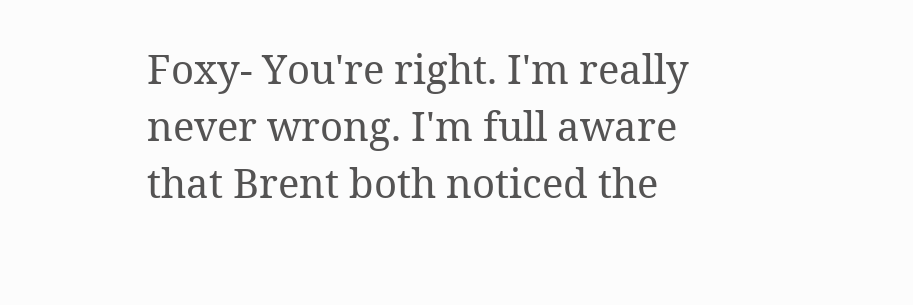Foxy- You're right. I'm really never wrong. I'm full aware that Brent both noticed the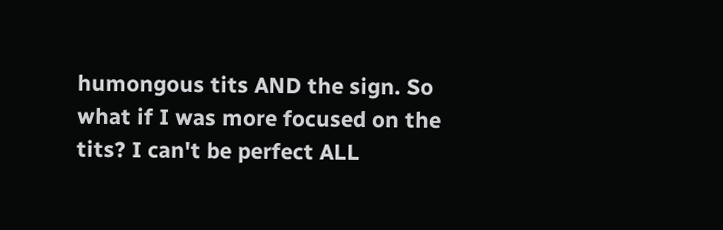humongous tits AND the sign. So what if I was more focused on the tits? I can't be perfect ALL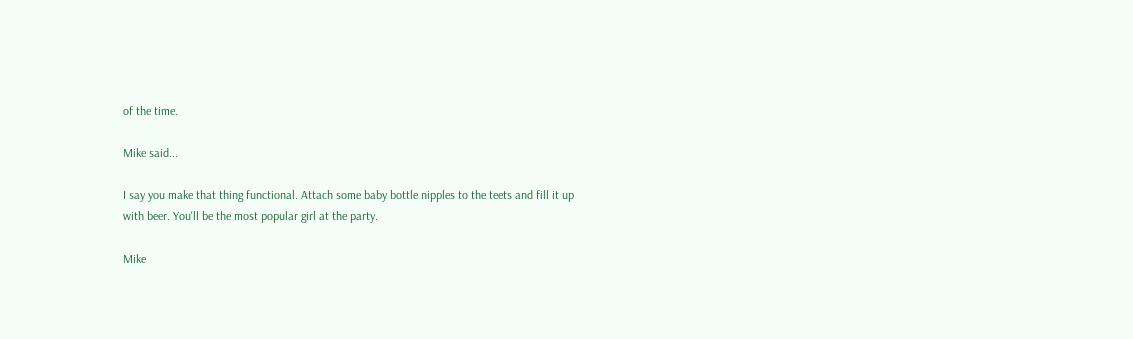of the time.

Mike said...

I say you make that thing functional. Attach some baby bottle nipples to the teets and fill it up with beer. You'll be the most popular girl at the party.

Mike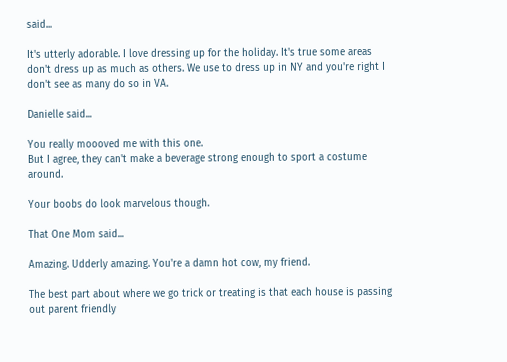said...

It's utterly adorable. I love dressing up for the holiday. It's true some areas don't dress up as much as others. We use to dress up in NY and you're right I don't see as many do so in VA.

Danielle said...

You really moooved me with this one.
But I agree, they can't make a beverage strong enough to sport a costume around.

Your boobs do look marvelous though.

That One Mom said...

Amazing. Udderly amazing. You're a damn hot cow, my friend.

The best part about where we go trick or treating is that each house is passing out parent friendly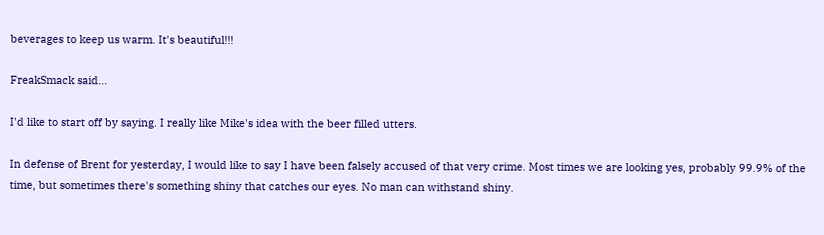beverages to keep us warm. It's beautiful!!!

FreakSmack said...

I'd like to start off by saying. I really like Mike's idea with the beer filled utters.

In defense of Brent for yesterday, I would like to say I have been falsely accused of that very crime. Most times we are looking yes, probably 99.9% of the time, but sometimes there's something shiny that catches our eyes. No man can withstand shiny.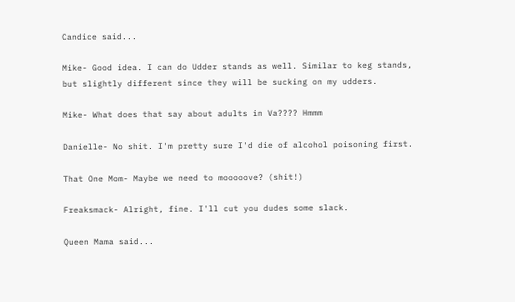Candice said...

Mike- Good idea. I can do Udder stands as well. Similar to keg stands, but slightly different since they will be sucking on my udders.

Mike- What does that say about adults in Va???? Hmmm

Danielle- No shit. I'm pretty sure I'd die of alcohol poisoning first.

That One Mom- Maybe we need to mooooove? (shit!)

Freaksmack- Alright, fine. I'll cut you dudes some slack.

Queen Mama said...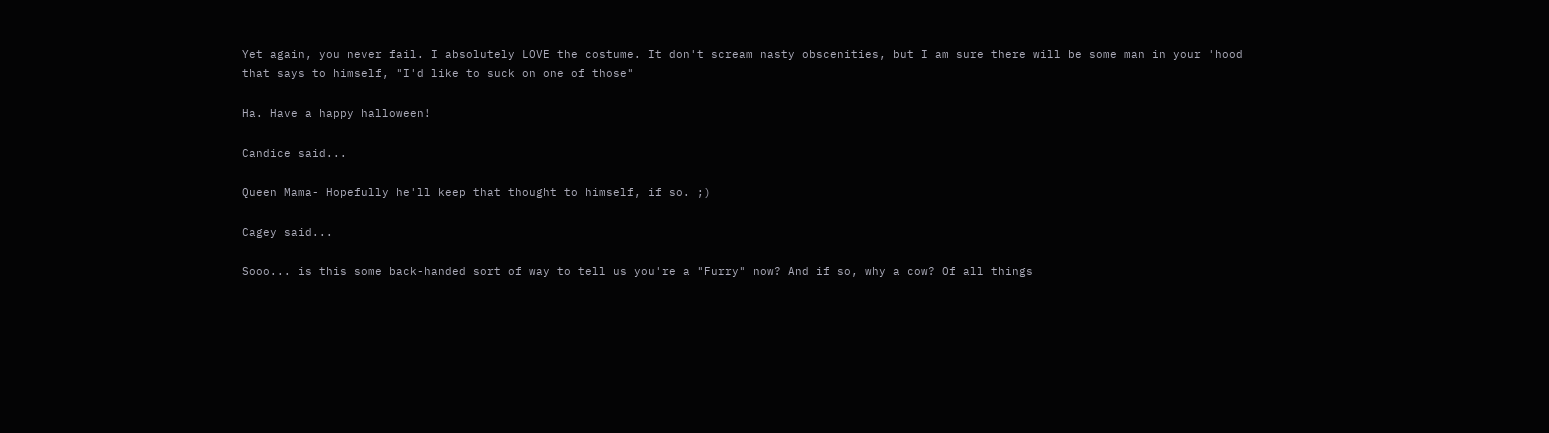Yet again, you never fail. I absolutely LOVE the costume. It don't scream nasty obscenities, but I am sure there will be some man in your 'hood that says to himself, "I'd like to suck on one of those"

Ha. Have a happy halloween!

Candice said...

Queen Mama- Hopefully he'll keep that thought to himself, if so. ;)

Cagey said...

Sooo... is this some back-handed sort of way to tell us you're a "Furry" now? And if so, why a cow? Of all things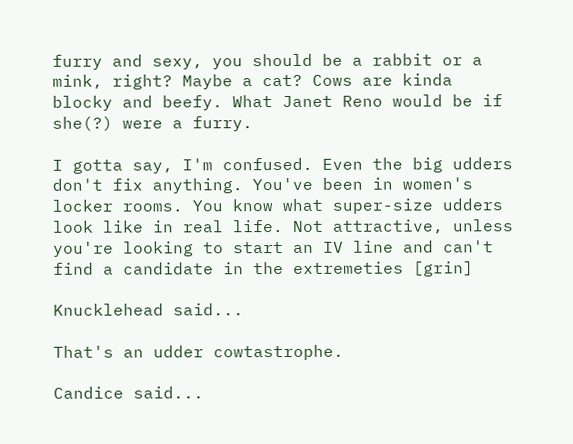furry and sexy, you should be a rabbit or a mink, right? Maybe a cat? Cows are kinda blocky and beefy. What Janet Reno would be if she(?) were a furry.

I gotta say, I'm confused. Even the big udders don't fix anything. You've been in women's locker rooms. You know what super-size udders look like in real life. Not attractive, unless you're looking to start an IV line and can't find a candidate in the extremeties [grin]

Knucklehead said...

That's an udder cowtastrophe.

Candice said...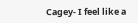Cagey- I feel like a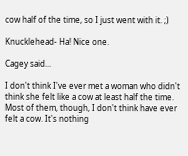cow half of the time, so I just went with it. ;)

Knucklehead- Ha! Nice one.

Cagey said...

I don't think I've ever met a woman who didn't think she felt like a cow at least half the time. Most of them, though, I don't think have ever felt a cow. It's nothing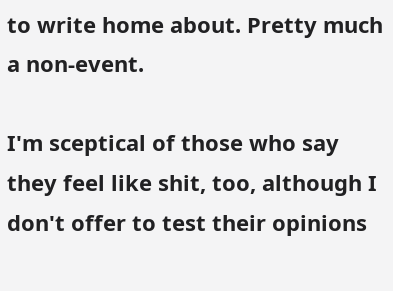to write home about. Pretty much a non-event.

I'm sceptical of those who say they feel like shit, too, although I don't offer to test their opinions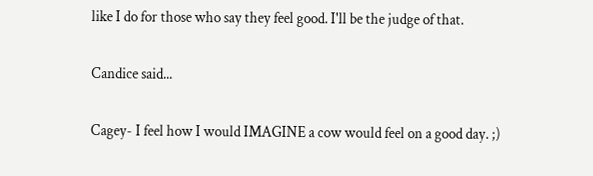like I do for those who say they feel good. I'll be the judge of that.

Candice said...

Cagey- I feel how I would IMAGINE a cow would feel on a good day. ;)